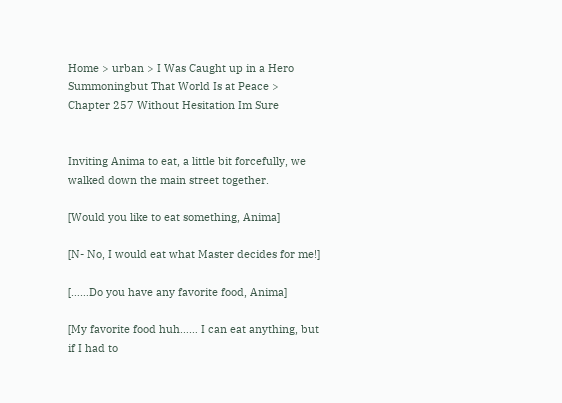Home > urban > I Was Caught up in a Hero Summoningbut That World Is at Peace > Chapter 257 Without Hesitation Im Sure


Inviting Anima to eat, a little bit forcefully, we walked down the main street together.

[Would you like to eat something, Anima]

[N- No, I would eat what Master decides for me!]

[……Do you have any favorite food, Anima]

[My favorite food huh…… I can eat anything, but if I had to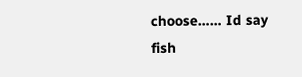choose…… Id say fish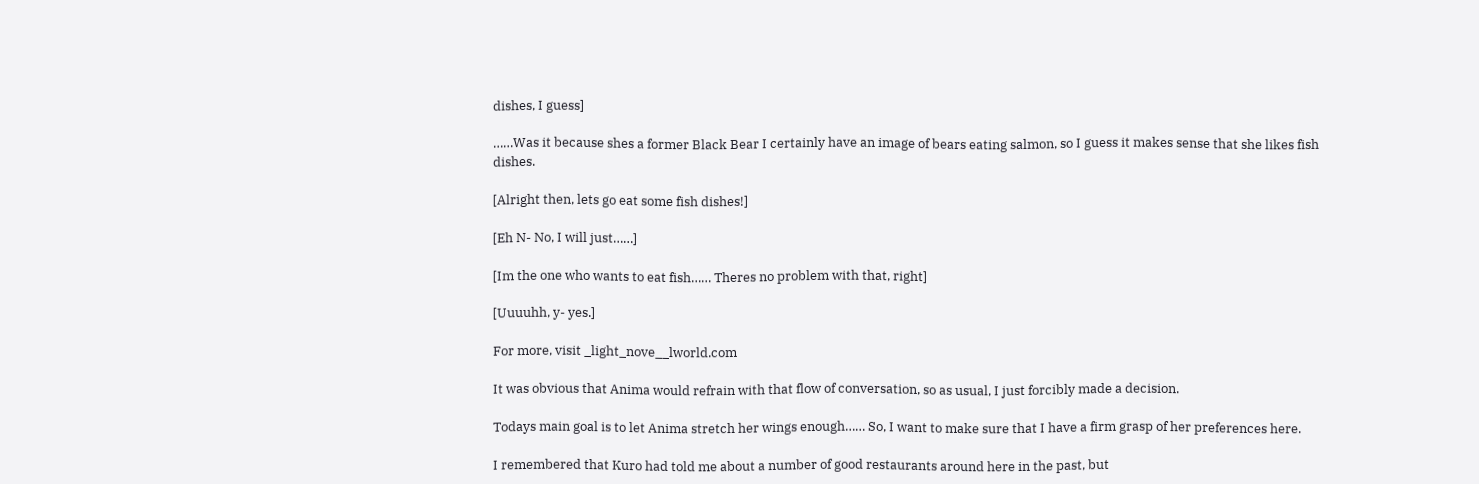dishes, I guess]

……Was it because shes a former Black Bear I certainly have an image of bears eating salmon, so I guess it makes sense that she likes fish dishes.

[Alright then, lets go eat some fish dishes!]

[Eh N- No, I will just……]

[Im the one who wants to eat fish…… Theres no problem with that, right]

[Uuuuhh, y- yes.]

For more, visit _light_nove__lworld.com

It was obvious that Anima would refrain with that flow of conversation, so as usual, I just forcibly made a decision.

Todays main goal is to let Anima stretch her wings enough…… So, I want to make sure that I have a firm grasp of her preferences here.

I remembered that Kuro had told me about a number of good restaurants around here in the past, but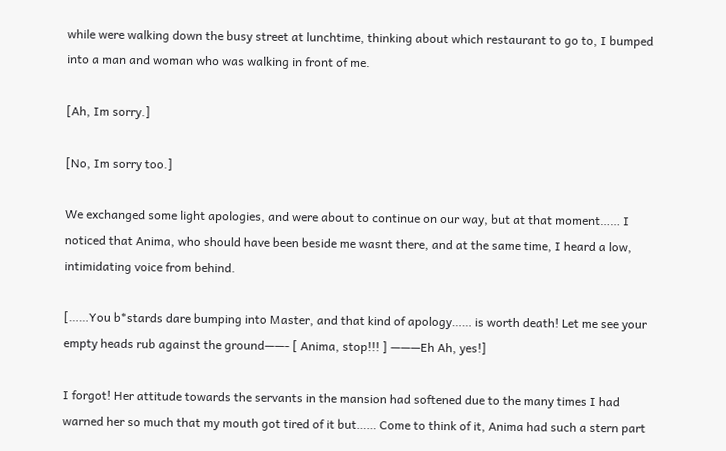while were walking down the busy street at lunchtime, thinking about which restaurant to go to, I bumped into a man and woman who was walking in front of me.

[Ah, Im sorry.]

[No, Im sorry too.]

We exchanged some light apologies, and were about to continue on our way, but at that moment…… I noticed that Anima, who should have been beside me wasnt there, and at the same time, I heard a low, intimidating voice from behind.

[……You b*stards dare bumping into Master, and that kind of apology…… is worth death! Let me see your empty heads rub against the ground——- [ Anima, stop!!! ] ———Eh Ah, yes!]

I forgot! Her attitude towards the servants in the mansion had softened due to the many times I had warned her so much that my mouth got tired of it but…… Come to think of it, Anima had such a stern part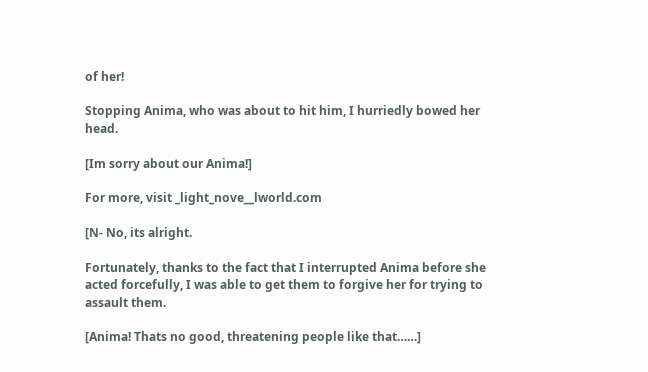of her!

Stopping Anima, who was about to hit him, I hurriedly bowed her head.

[Im sorry about our Anima!]

For more, visit _light_nove__lworld.com

[N- No, its alright.

Fortunately, thanks to the fact that I interrupted Anima before she acted forcefully, I was able to get them to forgive her for trying to assault them.

[Anima! Thats no good, threatening people like that……]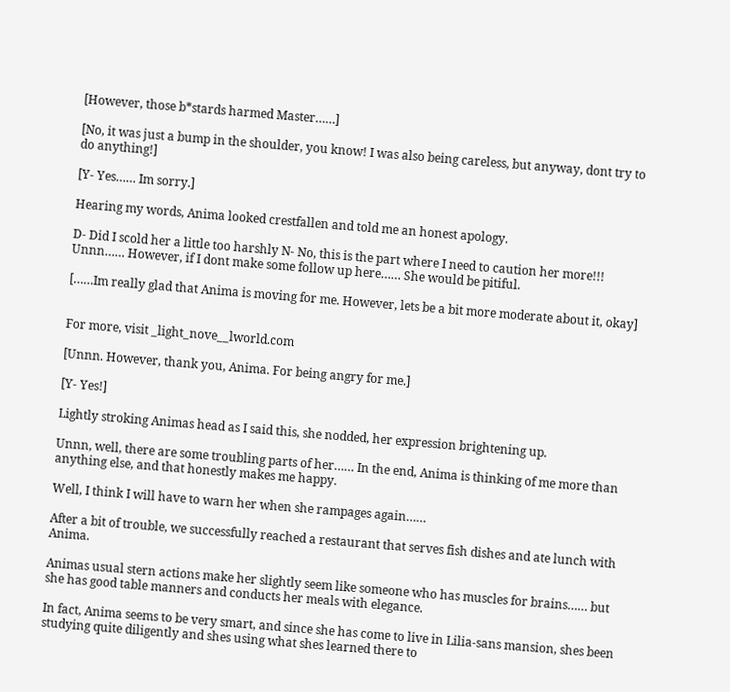[However, those b*stards harmed Master……]

[No, it was just a bump in the shoulder, you know! I was also being careless, but anyway, dont try to do anything!]

[Y- Yes…… Im sorry.]

Hearing my words, Anima looked crestfallen and told me an honest apology.

D- Did I scold her a little too harshly N- No, this is the part where I need to caution her more!!! Unnn…… However, if I dont make some follow up here…… She would be pitiful.

[……Im really glad that Anima is moving for me. However, lets be a bit more moderate about it, okay]


For more, visit _light_nove__lworld.com

[Unnn. However, thank you, Anima. For being angry for me.]

[Y- Yes!]

Lightly stroking Animas head as I said this, she nodded, her expression brightening up.

Unnn, well, there are some troubling parts of her…… In the end, Anima is thinking of me more than anything else, and that honestly makes me happy.

Well, I think I will have to warn her when she rampages again……

After a bit of trouble, we successfully reached a restaurant that serves fish dishes and ate lunch with Anima.

Animas usual stern actions make her slightly seem like someone who has muscles for brains…… but she has good table manners and conducts her meals with elegance.

In fact, Anima seems to be very smart, and since she has come to live in Lilia-sans mansion, shes been studying quite diligently and shes using what shes learned there to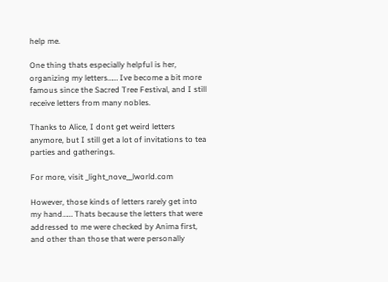help me.

One thing thats especially helpful is her, organizing my letters…… Ive become a bit more famous since the Sacred Tree Festival, and I still receive letters from many nobles.

Thanks to Alice, I dont get weird letters anymore, but I still get a lot of invitations to tea parties and gatherings.

For more, visit _light_nove__lworld.com

However, those kinds of letters rarely get into my hand…… Thats because the letters that were addressed to me were checked by Anima first, and other than those that were personally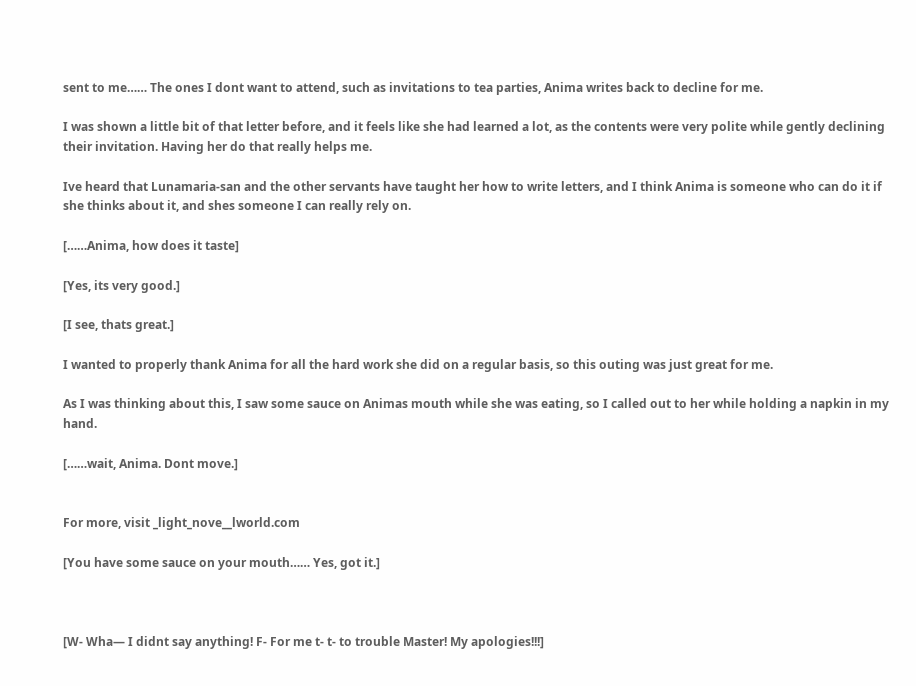sent to me…… The ones I dont want to attend, such as invitations to tea parties, Anima writes back to decline for me.

I was shown a little bit of that letter before, and it feels like she had learned a lot, as the contents were very polite while gently declining their invitation. Having her do that really helps me.

Ive heard that Lunamaria-san and the other servants have taught her how to write letters, and I think Anima is someone who can do it if she thinks about it, and shes someone I can really rely on.

[……Anima, how does it taste]

[Yes, its very good.]

[I see, thats great.]

I wanted to properly thank Anima for all the hard work she did on a regular basis, so this outing was just great for me.

As I was thinking about this, I saw some sauce on Animas mouth while she was eating, so I called out to her while holding a napkin in my hand.

[……wait, Anima. Dont move.]


For more, visit _light_nove__lworld.com

[You have some sauce on your mouth…… Yes, got it.]



[W- Wha— I didnt say anything! F- For me t- t- to trouble Master! My apologies!!!]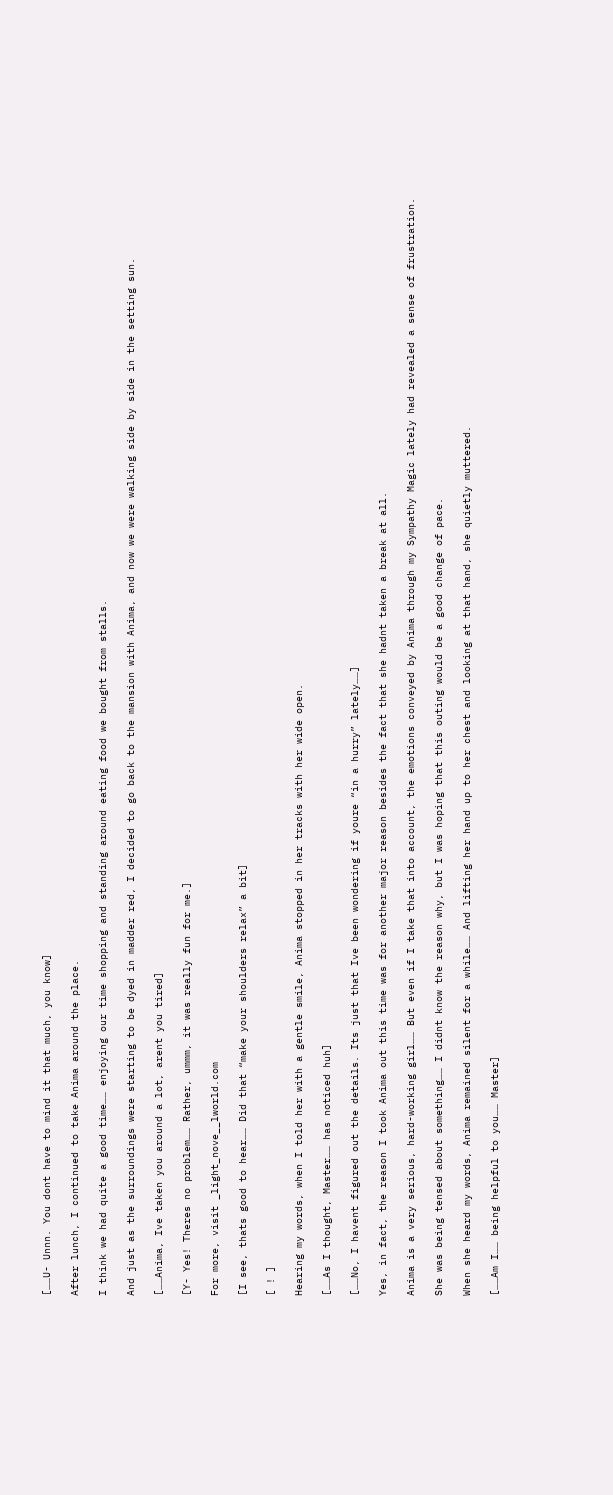[……U- Unnn. You dont have to mind it that much, you know]

After lunch, I continued to take Anima around the place.

I think we had quite a good time…… enjoying our time shopping and standing around eating food we bought from stalls.

And just as the surroundings were starting to be dyed in madder red, I decided to go back to the mansion with Anima, and now we were walking side by side in the setting sun.

[……Anima, Ive taken you around a lot, arent you tired]

[Y- Yes! Theres no problem…… Rather, ummm, it was really fun for me.]

For more, visit _light_nove__lworld.com

[I see, thats good to hear…… Did that “make your shoulders relax” a bit]

[ ! ]

Hearing my words, when I told her with a gentle smile, Anima stopped in her tracks with her wide open.

[……As I thought, Master…… has noticed huh]

[……No, I havent figured out the details. Its just that Ive been wondering if youre “in a hurry” lately……]

Yes, in fact, the reason I took Anima out this time was for another major reason besides the fact that she hadnt taken a break at all.

Anima is a very serious, hard-working girl…… But even if I take that into account, the emotions conveyed by Anima through my Sympathy Magic lately had revealed a sense of frustration.

She was being tensed about something…… I didnt know the reason why, but I was hoping that this outing would be a good change of pace.

When she heard my words, Anima remained silent for a while…… And lifting her hand up to her chest and looking at that hand, she quietly muttered.

[……Am I…… being helpful to you…… Master]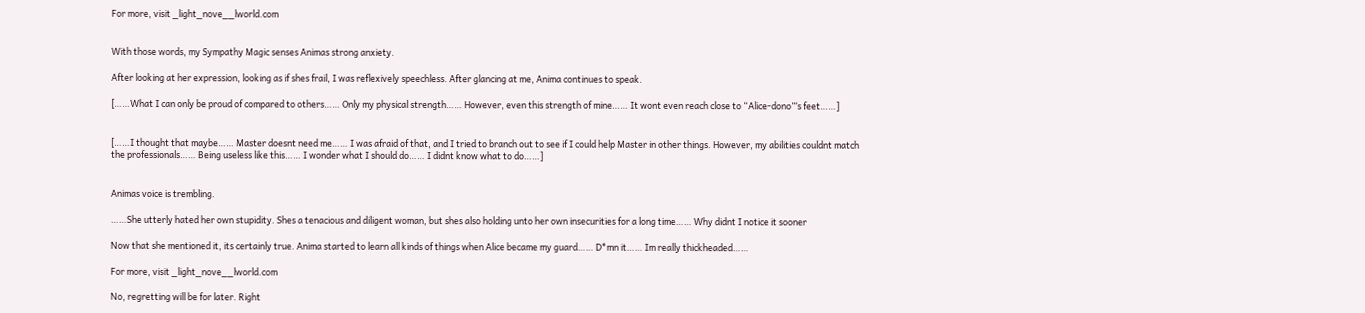For more, visit _light_nove__lworld.com


With those words, my Sympathy Magic senses Animas strong anxiety.

After looking at her expression, looking as if shes frail, I was reflexively speechless. After glancing at me, Anima continues to speak.

[……What I can only be proud of compared to others…… Only my physical strength…… However, even this strength of mine…… It wont even reach close to “Alice-dono”‘s feet……]


[……I thought that maybe…… Master doesnt need me…… I was afraid of that, and I tried to branch out to see if I could help Master in other things. However, my abilities couldnt match the professionals…… Being useless like this…… I wonder what I should do…… I didnt know what to do……]


Animas voice is trembling.

……She utterly hated her own stupidity. Shes a tenacious and diligent woman, but shes also holding unto her own insecurities for a long time…… Why didnt I notice it sooner

Now that she mentioned it, its certainly true. Anima started to learn all kinds of things when Alice became my guard…… D*mn it…… Im really thickheaded……

For more, visit _light_nove__lworld.com

No, regretting will be for later. Right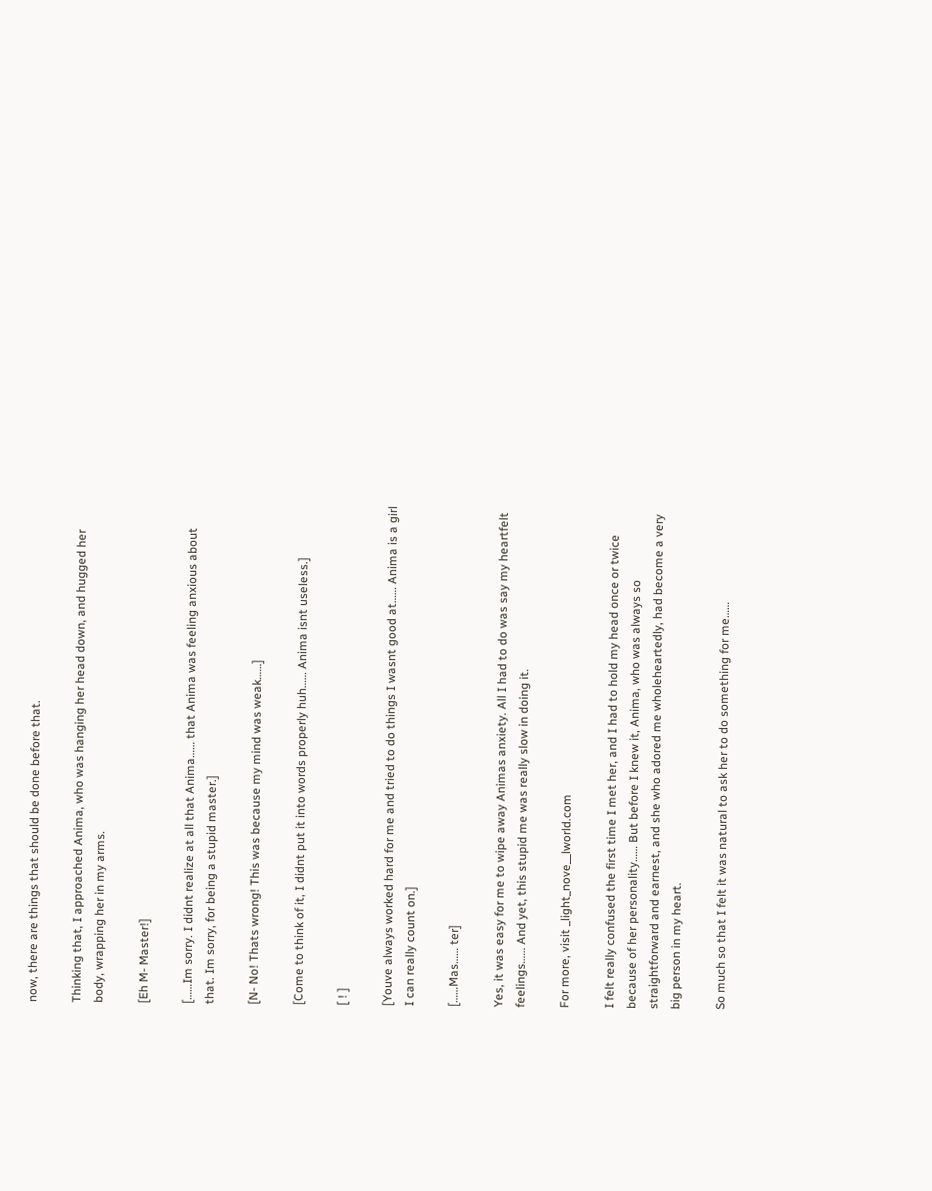now, there are things that should be done before that.

Thinking that, I approached Anima, who was hanging her head down, and hugged her body, wrapping her in my arms.

[Eh M- Master!]

[……Im sorry. I didnt realize at all that Anima…… that Anima was feeling anxious about that. Im sorry, for being a stupid master.]

[N- No! Thats wrong! This was because my mind was weak……]

[Come to think of it, I didnt put it into words properly huh…… Anima isnt useless.]

[ ! ]

[Youve always worked hard for me and tried to do things I wasnt good at…… Anima is a girl I can really count on.]

[……Mas…… ter]

Yes, it was easy for me to wipe away Animas anxiety. All I had to do was say my heartfelt feelings…… And yet, this stupid me was really slow in doing it.

For more, visit _light_nove__lworld.com

I felt really confused the first time I met her, and I had to hold my head once or twice because of her personality…… But before I knew it, Anima, who was always so straightforward and earnest, and she who adored me wholeheartedly, had become a very big person in my heart.

So much so that I felt it was natural to ask her to do something for me……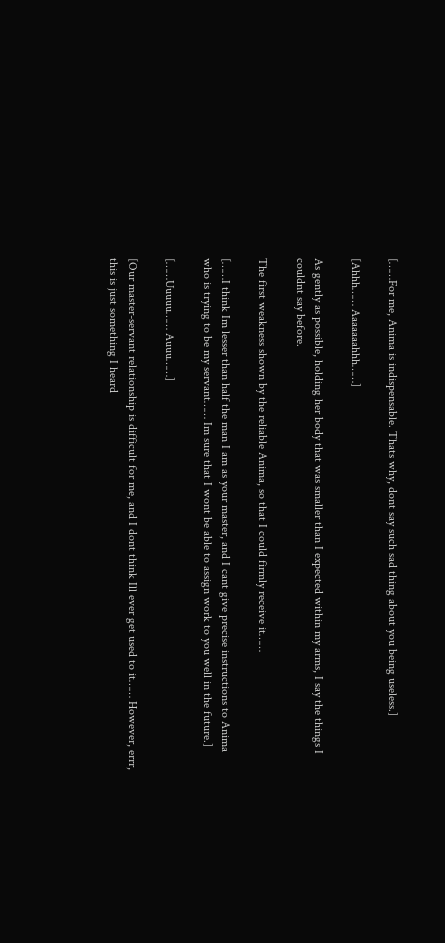[……For me, Anima is indispensable. Thats why, dont say such sad thing about you being useless.]

[Ahhh…… Aaaaaaahhh……]

As gently as possible, holding her body that was smaller than I expected within my arms, I say the things I couldnt say before.

The first weakness shown by the reliable Anima, so that I could firmly receive it……

[……I think Im lesser than half the man I am as your master, and I cant give precise instructions to Anima who is trying to be my servant…… Im sure that I wont be able to assign work to you well in the future.]

[……Uuuuu…… Auuu……]

[Our master-servant relationship is difficult for me, and I dont think Ill ever get used to it…… However, errr, this is just something I heard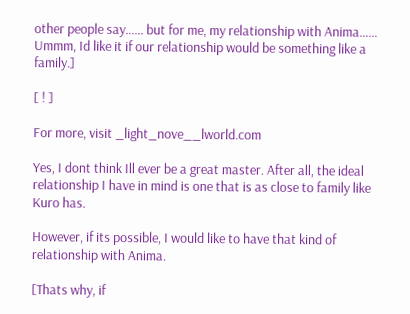other people say…… but for me, my relationship with Anima…… Ummm, Id like it if our relationship would be something like a family.]

[ ! ]

For more, visit _light_nove__lworld.com

Yes, I dont think Ill ever be a great master. After all, the ideal relationship I have in mind is one that is as close to family like Kuro has.

However, if its possible, I would like to have that kind of relationship with Anima.

[Thats why, if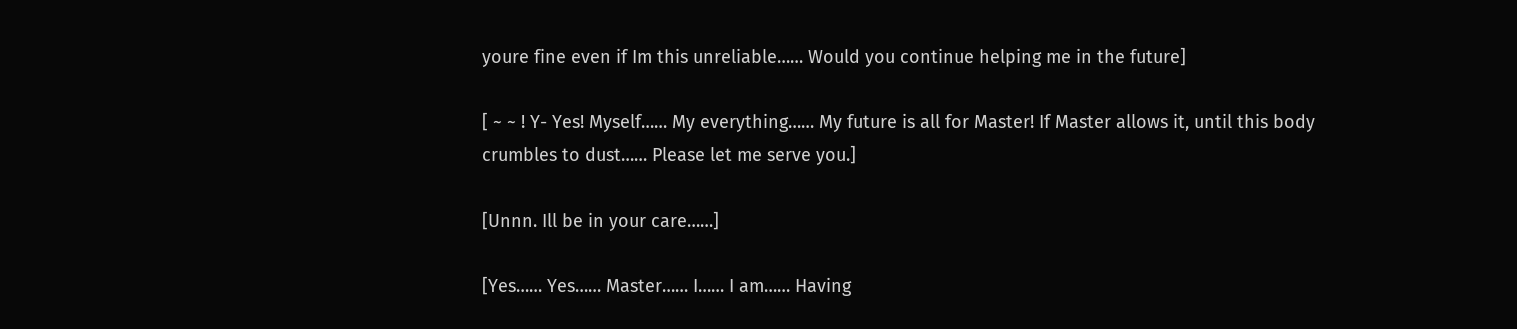youre fine even if Im this unreliable…… Would you continue helping me in the future]

[ ~ ~ ! Y- Yes! Myself…… My everything…… My future is all for Master! If Master allows it, until this body crumbles to dust…… Please let me serve you.]

[Unnn. Ill be in your care……]

[Yes…… Yes…… Master…… I…… I am…… Having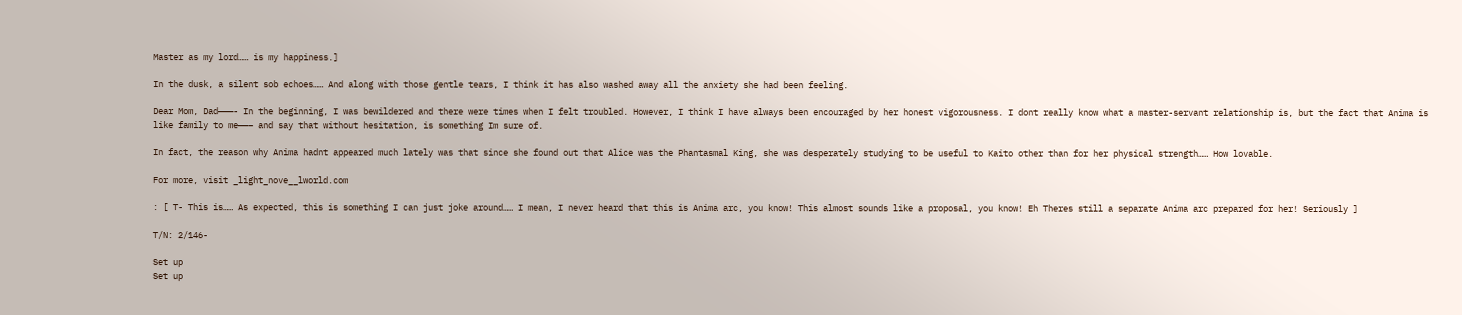Master as my lord…… is my happiness.]

In the dusk, a silent sob echoes…… And along with those gentle tears, I think it has also washed away all the anxiety she had been feeling.

Dear Mom, Dad———- In the beginning, I was bewildered and there were times when I felt troubled. However, I think I have always been encouraged by her honest vigorousness. I dont really know what a master-servant relationship is, but the fact that Anima is like family to me——– and say that without hesitation, is something Im sure of.

In fact, the reason why Anima hadnt appeared much lately was that since she found out that Alice was the Phantasmal King, she was desperately studying to be useful to Kaito other than for her physical strength…… How lovable.

For more, visit _light_nove__lworld.com

: [ T- This is…… As expected, this is something I can just joke around…… I mean, I never heard that this is Anima arc, you know! This almost sounds like a proposal, you know! Eh Theres still a separate Anima arc prepared for her! Seriously ]

T/N: 2/146-

Set up
Set up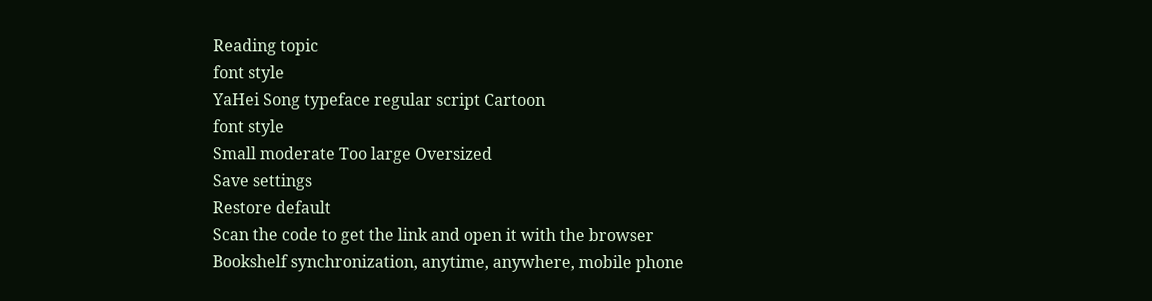Reading topic
font style
YaHei Song typeface regular script Cartoon
font style
Small moderate Too large Oversized
Save settings
Restore default
Scan the code to get the link and open it with the browser
Bookshelf synchronization, anytime, anywhere, mobile phone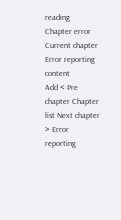reading
Chapter error
Current chapter
Error reporting content
Add < Pre chapter Chapter list Next chapter > Error reporting